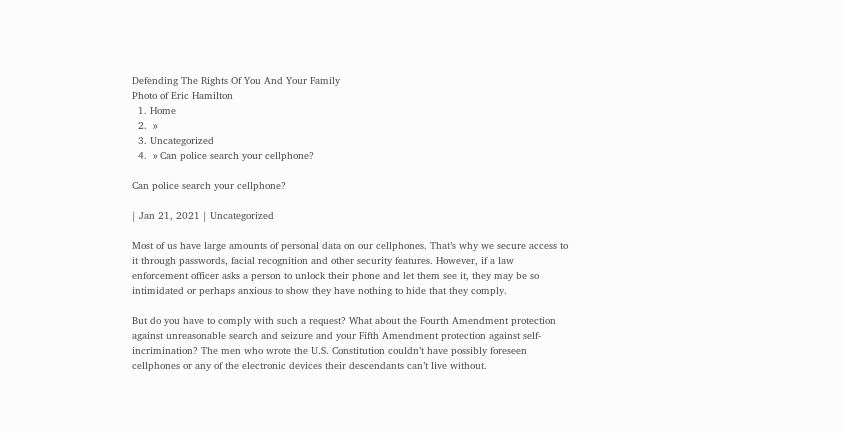Defending The Rights Of You And Your Family
Photo of Eric Hamilton
  1. Home
  2.  »
  3. Uncategorized
  4.  » Can police search your cellphone?

Can police search your cellphone?

| Jan 21, 2021 | Uncategorized

Most of us have large amounts of personal data on our cellphones. That’s why we secure access to it through passwords, facial recognition and other security features. However, if a law enforcement officer asks a person to unlock their phone and let them see it, they may be so intimidated or perhaps anxious to show they have nothing to hide that they comply.

But do you have to comply with such a request? What about the Fourth Amendment protection against unreasonable search and seizure and your Fifth Amendment protection against self-incrimination? The men who wrote the U.S. Constitution couldn’t have possibly foreseen cellphones or any of the electronic devices their descendants can’t live without.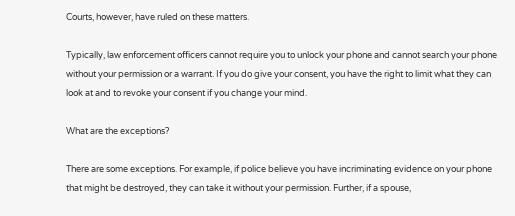Courts, however, have ruled on these matters.

Typically, law enforcement officers cannot require you to unlock your phone and cannot search your phone without your permission or a warrant. If you do give your consent, you have the right to limit what they can look at and to revoke your consent if you change your mind.

What are the exceptions?

There are some exceptions. For example, if police believe you have incriminating evidence on your phone that might be destroyed, they can take it without your permission. Further, if a spouse,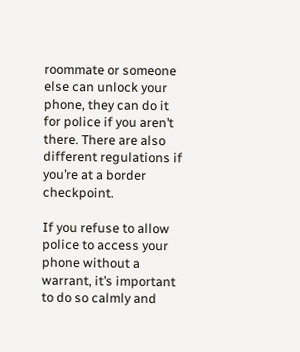roommate or someone else can unlock your phone, they can do it for police if you aren’t there. There are also different regulations if you’re at a border checkpoint.

If you refuse to allow police to access your phone without a warrant, it’s important to do so calmly and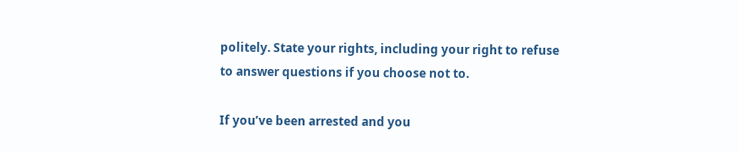politely. State your rights, including your right to refuse to answer questions if you choose not to.

If you’ve been arrested and you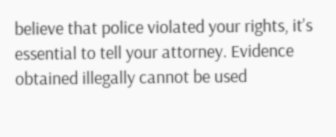believe that police violated your rights, it’s essential to tell your attorney. Evidence obtained illegally cannot be used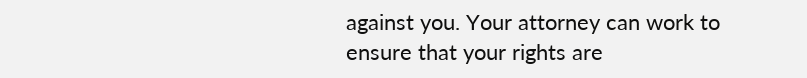against you. Your attorney can work to ensure that your rights are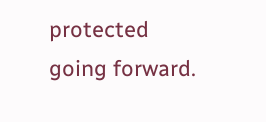protected going forward.